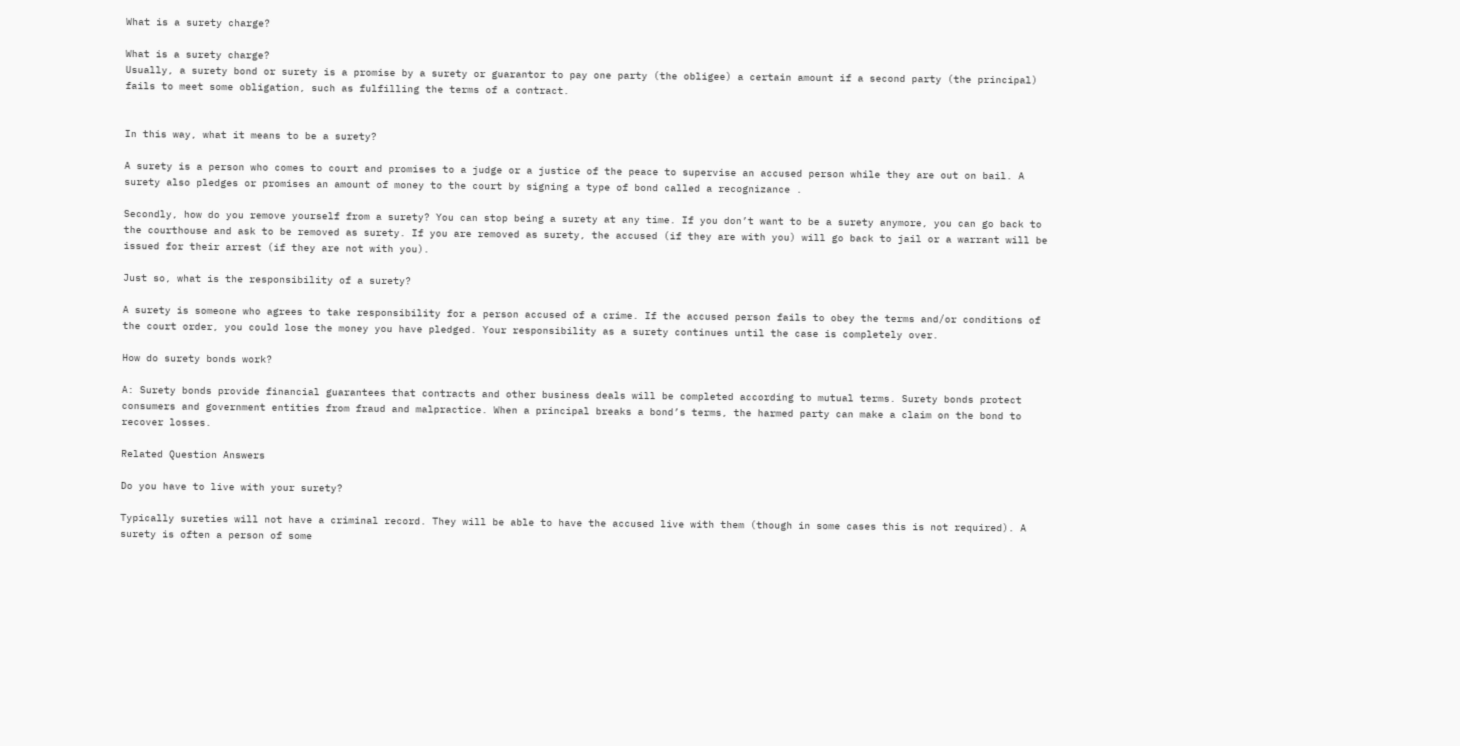What is a surety charge?

What is a surety charge?
Usually, a surety bond or surety is a promise by a surety or guarantor to pay one party (the obligee) a certain amount if a second party (the principal) fails to meet some obligation, such as fulfilling the terms of a contract.


In this way, what it means to be a surety?

A surety is a person who comes to court and promises to a judge or a justice of the peace to supervise an accused person while they are out on bail. A surety also pledges or promises an amount of money to the court by signing a type of bond called a recognizance .

Secondly, how do you remove yourself from a surety? You can stop being a surety at any time. If you don’t want to be a surety anymore, you can go back to the courthouse and ask to be removed as surety. If you are removed as surety, the accused (if they are with you) will go back to jail or a warrant will be issued for their arrest (if they are not with you).

Just so, what is the responsibility of a surety?

A surety is someone who agrees to take responsibility for a person accused of a crime. If the accused person fails to obey the terms and/or conditions of the court order, you could lose the money you have pledged. Your responsibility as a surety continues until the case is completely over.

How do surety bonds work?

A: Surety bonds provide financial guarantees that contracts and other business deals will be completed according to mutual terms. Surety bonds protect consumers and government entities from fraud and malpractice. When a principal breaks a bond’s terms, the harmed party can make a claim on the bond to recover losses.

Related Question Answers

Do you have to live with your surety?

Typically sureties will not have a criminal record. They will be able to have the accused live with them (though in some cases this is not required). A surety is often a person of some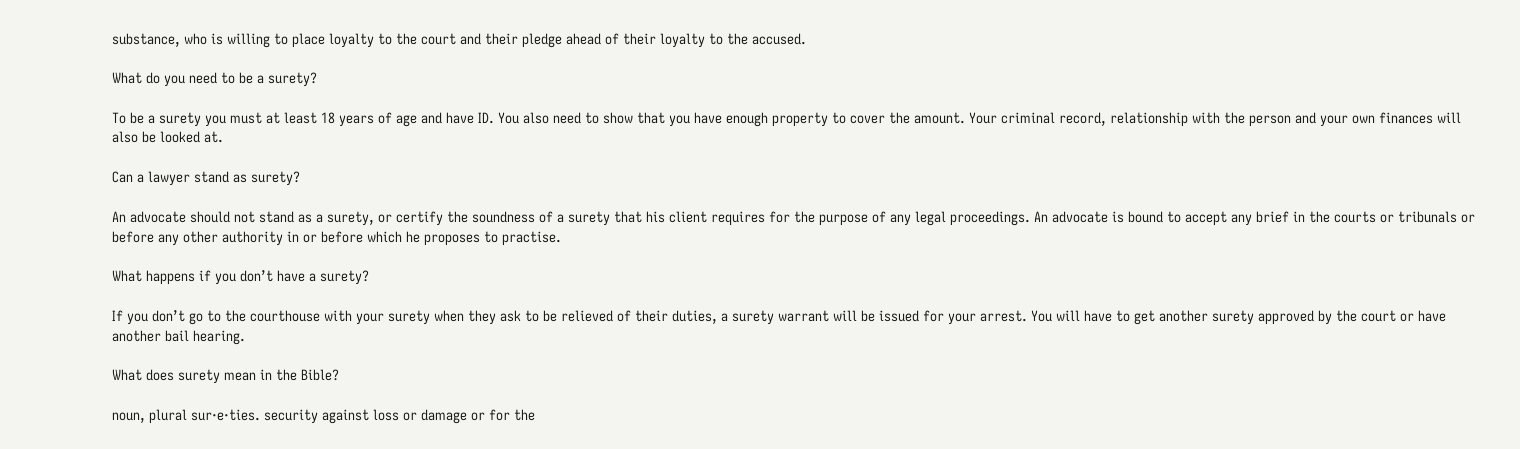substance, who is willing to place loyalty to the court and their pledge ahead of their loyalty to the accused.

What do you need to be a surety?

To be a surety you must at least 18 years of age and have ID. You also need to show that you have enough property to cover the amount. Your criminal record, relationship with the person and your own finances will also be looked at.

Can a lawyer stand as surety?

An advocate should not stand as a surety, or certify the soundness of a surety that his client requires for the purpose of any legal proceedings. An advocate is bound to accept any brief in the courts or tribunals or before any other authority in or before which he proposes to practise.

What happens if you don’t have a surety?

If you don’t go to the courthouse with your surety when they ask to be relieved of their duties, a surety warrant will be issued for your arrest. You will have to get another surety approved by the court or have another bail hearing.

What does surety mean in the Bible?

noun, plural sur·e·ties. security against loss or damage or for the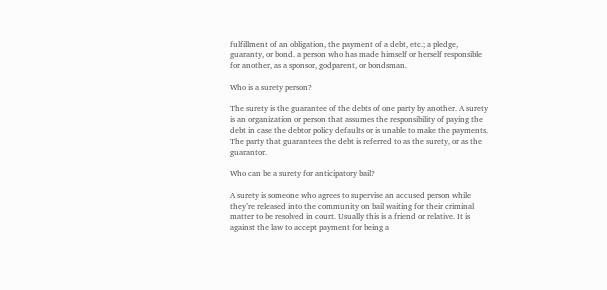fulfillment of an obligation, the payment of a debt, etc.; a pledge, guaranty, or bond. a person who has made himself or herself responsible for another, as a sponsor, godparent, or bondsman.

Who is a surety person?

The surety is the guarantee of the debts of one party by another. A surety is an organization or person that assumes the responsibility of paying the debt in case the debtor policy defaults or is unable to make the payments. The party that guarantees the debt is referred to as the surety, or as the guarantor.

Who can be a surety for anticipatory bail?

A surety is someone who agrees to supervise an accused person while they’re released into the community on bail waiting for their criminal matter to be resolved in court. Usually this is a friend or relative. It is against the law to accept payment for being a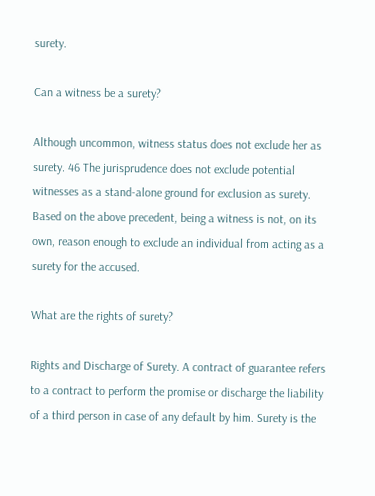surety.

Can a witness be a surety?

Although uncommon, witness status does not exclude her as surety. 46 The jurisprudence does not exclude potential witnesses as a stand-alone ground for exclusion as surety. Based on the above precedent, being a witness is not, on its own, reason enough to exclude an individual from acting as a surety for the accused.

What are the rights of surety?

Rights and Discharge of Surety. A contract of guarantee refers to a contract to perform the promise or discharge the liability of a third person in case of any default by him. Surety is the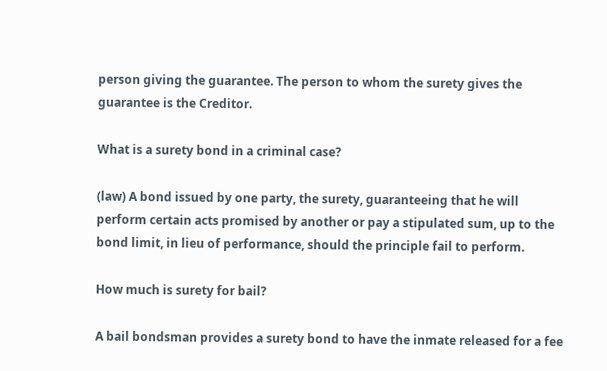person giving the guarantee. The person to whom the surety gives the guarantee is the Creditor.

What is a surety bond in a criminal case?

(law) A bond issued by one party, the surety, guaranteeing that he will perform certain acts promised by another or pay a stipulated sum, up to the bond limit, in lieu of performance, should the principle fail to perform.

How much is surety for bail?

A bail bondsman provides a surety bond to have the inmate released for a fee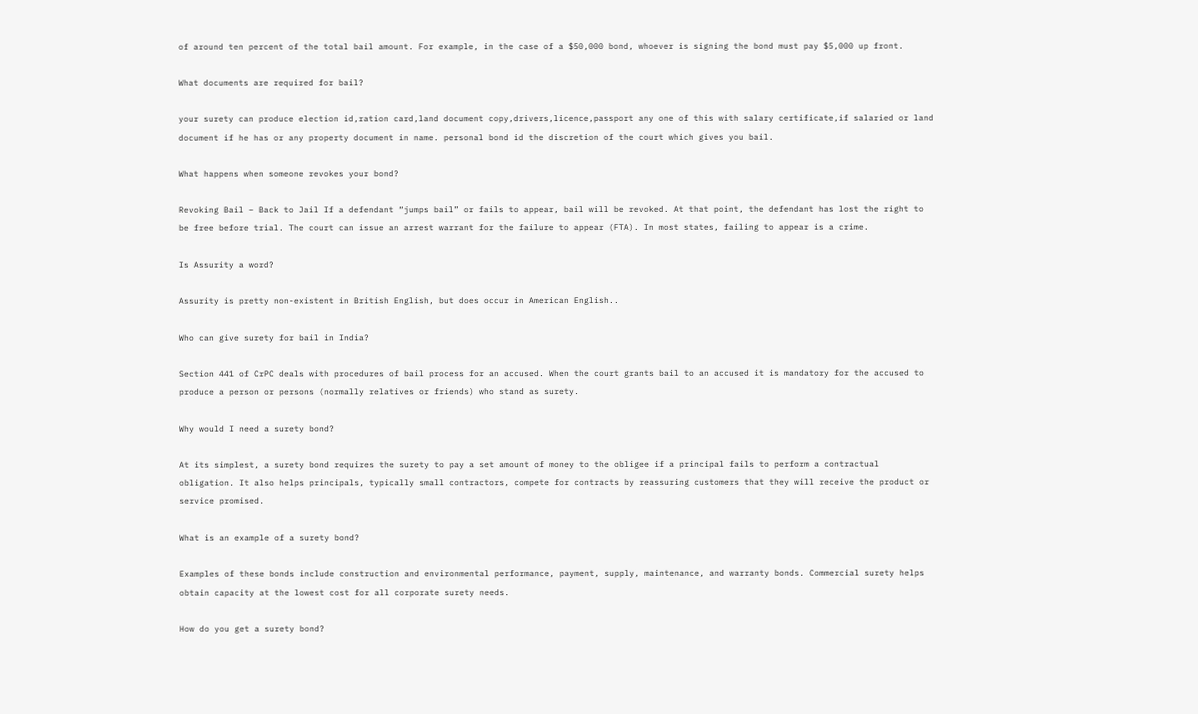of around ten percent of the total bail amount. For example, in the case of a $50,000 bond, whoever is signing the bond must pay $5,000 up front.

What documents are required for bail?

your surety can produce election id,ration card,land document copy,drivers,licence,passport any one of this with salary certificate,if salaried or land document if he has or any property document in name. personal bond id the discretion of the court which gives you bail.

What happens when someone revokes your bond?

Revoking Bail – Back to Jail If a defendant “jumps bail” or fails to appear, bail will be revoked. At that point, the defendant has lost the right to be free before trial. The court can issue an arrest warrant for the failure to appear (FTA). In most states, failing to appear is a crime.

Is Assurity a word?

Assurity is pretty non-existent in British English, but does occur in American English..

Who can give surety for bail in India?

Section 441 of CrPC deals with procedures of bail process for an accused. When the court grants bail to an accused it is mandatory for the accused to produce a person or persons (normally relatives or friends) who stand as surety.

Why would I need a surety bond?

At its simplest, a surety bond requires the surety to pay a set amount of money to the obligee if a principal fails to perform a contractual obligation. It also helps principals, typically small contractors, compete for contracts by reassuring customers that they will receive the product or service promised.

What is an example of a surety bond?

Examples of these bonds include construction and environmental performance, payment, supply, maintenance, and warranty bonds. Commercial surety helps obtain capacity at the lowest cost for all corporate surety needs.

How do you get a surety bond?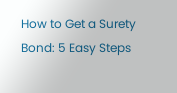How to Get a Surety Bond: 5 Easy Steps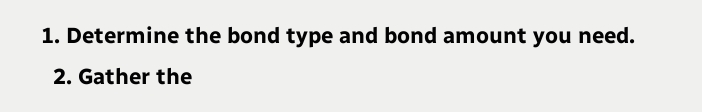1. Determine the bond type and bond amount you need.
  2. Gather the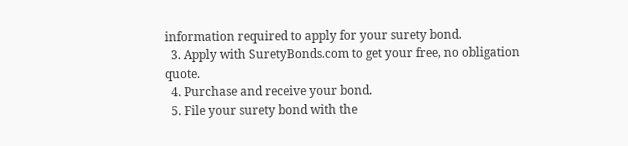information required to apply for your surety bond.
  3. Apply with SuretyBonds.com to get your free, no obligation quote.
  4. Purchase and receive your bond.
  5. File your surety bond with the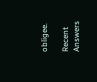obligee.

Recent Answers